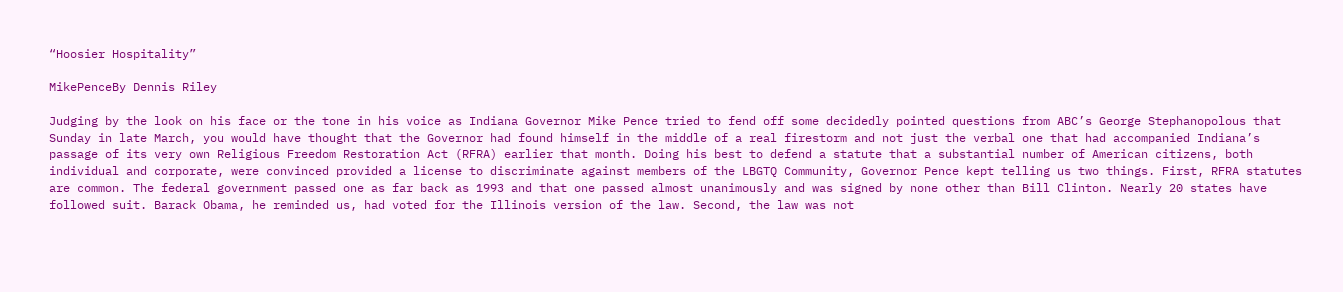“Hoosier Hospitality”

MikePenceBy Dennis Riley

Judging by the look on his face or the tone in his voice as Indiana Governor Mike Pence tried to fend off some decidedly pointed questions from ABC’s George Stephanopolous that Sunday in late March, you would have thought that the Governor had found himself in the middle of a real firestorm and not just the verbal one that had accompanied Indiana’s passage of its very own Religious Freedom Restoration Act (RFRA) earlier that month. Doing his best to defend a statute that a substantial number of American citizens, both individual and corporate, were convinced provided a license to discriminate against members of the LBGTQ Community, Governor Pence kept telling us two things. First, RFRA statutes are common. The federal government passed one as far back as 1993 and that one passed almost unanimously and was signed by none other than Bill Clinton. Nearly 20 states have followed suit. Barack Obama, he reminded us, had voted for the Illinois version of the law. Second, the law was not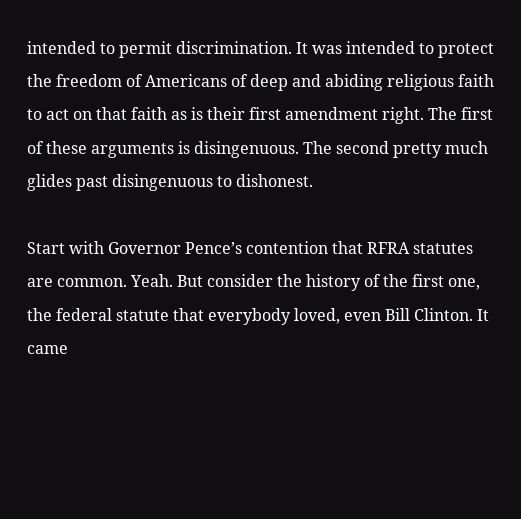intended to permit discrimination. It was intended to protect the freedom of Americans of deep and abiding religious faith to act on that faith as is their first amendment right. The first of these arguments is disingenuous. The second pretty much glides past disingenuous to dishonest.

Start with Governor Pence’s contention that RFRA statutes are common. Yeah. But consider the history of the first one, the federal statute that everybody loved, even Bill Clinton. It came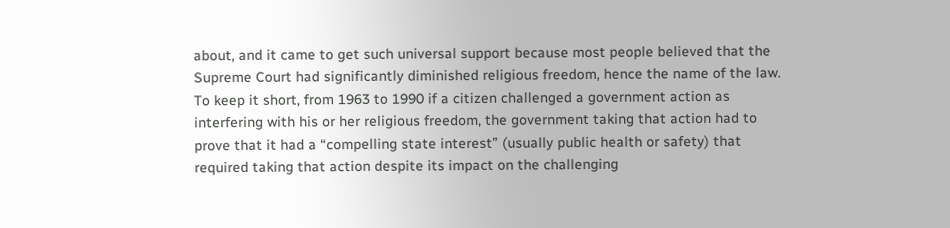about, and it came to get such universal support because most people believed that the Supreme Court had significantly diminished religious freedom, hence the name of the law. To keep it short, from 1963 to 1990 if a citizen challenged a government action as interfering with his or her religious freedom, the government taking that action had to prove that it had a “compelling state interest” (usually public health or safety) that required taking that action despite its impact on the challenging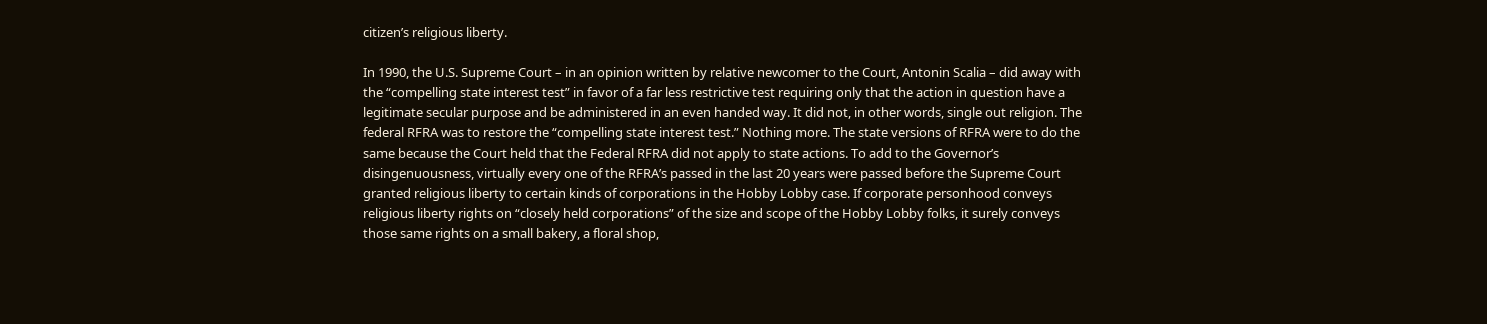citizen’s religious liberty.

In 1990, the U.S. Supreme Court – in an opinion written by relative newcomer to the Court, Antonin Scalia – did away with the “compelling state interest test” in favor of a far less restrictive test requiring only that the action in question have a legitimate secular purpose and be administered in an even handed way. It did not, in other words, single out religion. The federal RFRA was to restore the “compelling state interest test.” Nothing more. The state versions of RFRA were to do the same because the Court held that the Federal RFRA did not apply to state actions. To add to the Governor’s disingenuousness, virtually every one of the RFRA’s passed in the last 20 years were passed before the Supreme Court granted religious liberty to certain kinds of corporations in the Hobby Lobby case. If corporate personhood conveys religious liberty rights on “closely held corporations” of the size and scope of the Hobby Lobby folks, it surely conveys those same rights on a small bakery, a floral shop,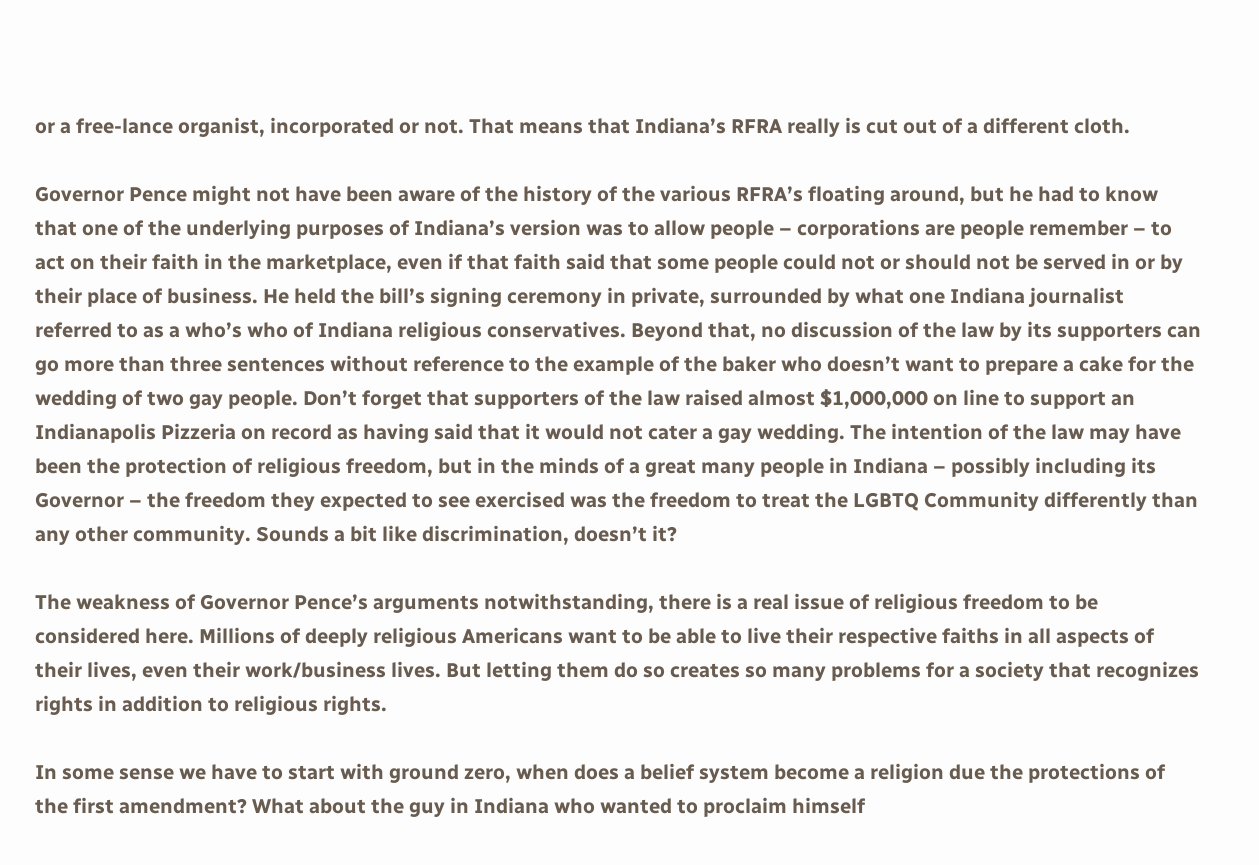or a free-lance organist, incorporated or not. That means that Indiana’s RFRA really is cut out of a different cloth.

Governor Pence might not have been aware of the history of the various RFRA’s floating around, but he had to know that one of the underlying purposes of Indiana’s version was to allow people – corporations are people remember – to act on their faith in the marketplace, even if that faith said that some people could not or should not be served in or by their place of business. He held the bill’s signing ceremony in private, surrounded by what one Indiana journalist referred to as a who’s who of Indiana religious conservatives. Beyond that, no discussion of the law by its supporters can go more than three sentences without reference to the example of the baker who doesn’t want to prepare a cake for the wedding of two gay people. Don’t forget that supporters of the law raised almost $1,000,000 on line to support an Indianapolis Pizzeria on record as having said that it would not cater a gay wedding. The intention of the law may have been the protection of religious freedom, but in the minds of a great many people in Indiana – possibly including its Governor – the freedom they expected to see exercised was the freedom to treat the LGBTQ Community differently than any other community. Sounds a bit like discrimination, doesn’t it?

The weakness of Governor Pence’s arguments notwithstanding, there is a real issue of religious freedom to be considered here. Millions of deeply religious Americans want to be able to live their respective faiths in all aspects of their lives, even their work/business lives. But letting them do so creates so many problems for a society that recognizes rights in addition to religious rights.

In some sense we have to start with ground zero, when does a belief system become a religion due the protections of the first amendment? What about the guy in Indiana who wanted to proclaim himself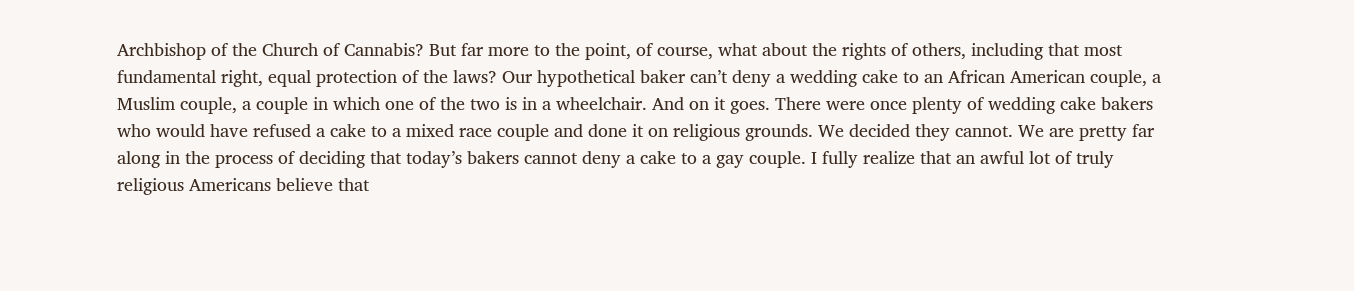Archbishop of the Church of Cannabis? But far more to the point, of course, what about the rights of others, including that most fundamental right, equal protection of the laws? Our hypothetical baker can’t deny a wedding cake to an African American couple, a Muslim couple, a couple in which one of the two is in a wheelchair. And on it goes. There were once plenty of wedding cake bakers who would have refused a cake to a mixed race couple and done it on religious grounds. We decided they cannot. We are pretty far along in the process of deciding that today’s bakers cannot deny a cake to a gay couple. I fully realize that an awful lot of truly religious Americans believe that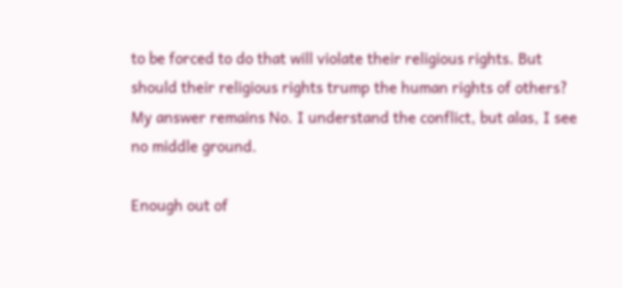to be forced to do that will violate their religious rights. But should their religious rights trump the human rights of others? My answer remains No. I understand the conflict, but alas, I see no middle ground.

Enough out of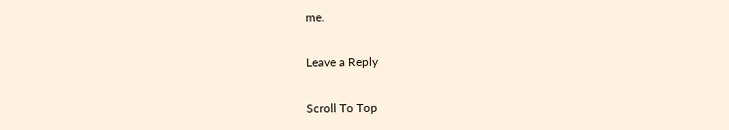me.

Leave a Reply

Scroll To Top